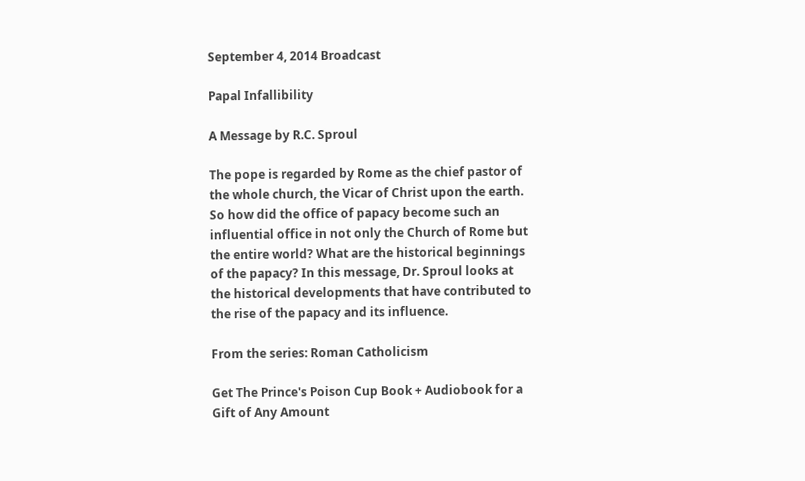September 4, 2014 Broadcast

Papal Infallibility

A Message by R.C. Sproul

The pope is regarded by Rome as the chief pastor of the whole church, the Vicar of Christ upon the earth. So how did the office of papacy become such an influential office in not only the Church of Rome but the entire world? What are the historical beginnings of the papacy? In this message, Dr. Sproul looks at the historical developments that have contributed to the rise of the papacy and its influence.

From the series: Roman Catholicism

Get The Prince's Poison Cup Book + Audiobook for a Gift of Any Amount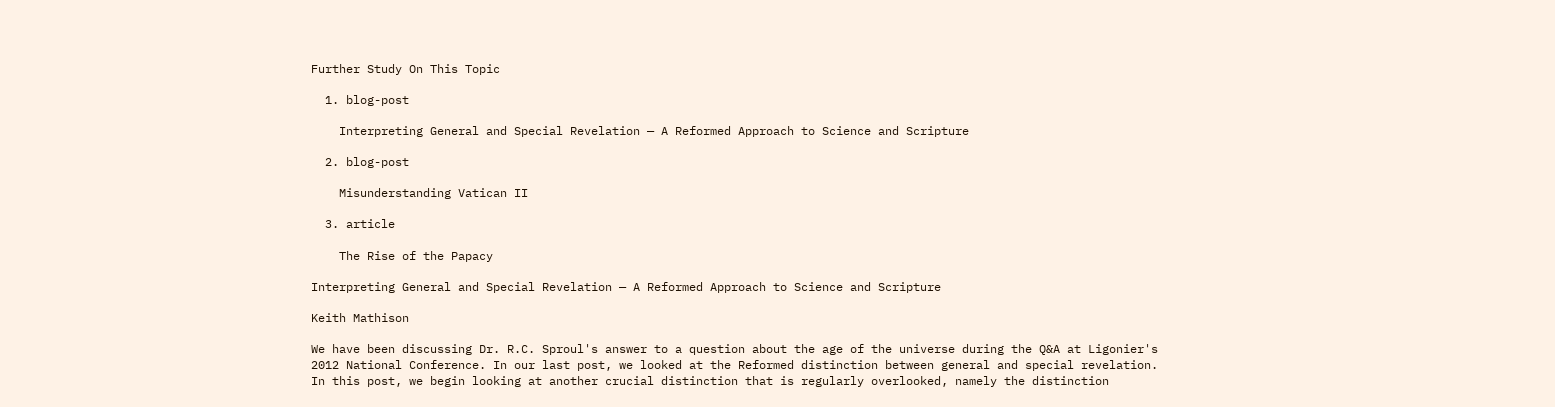Further Study On This Topic

  1. blog-post

    Interpreting General and Special Revelation — A Reformed Approach to Science and Scripture

  2. blog-post

    Misunderstanding Vatican II

  3. article

    The Rise of the Papacy

Interpreting General and Special Revelation — A Reformed Approach to Science and Scripture

Keith Mathison

We have been discussing Dr. R.C. Sproul's answer to a question about the age of the universe during the Q&A at Ligonier's 2012 National Conference. In our last post, we looked at the Reformed distinction between general and special revelation. In this post, we begin looking at another crucial distinction that is regularly overlooked, namely the distinction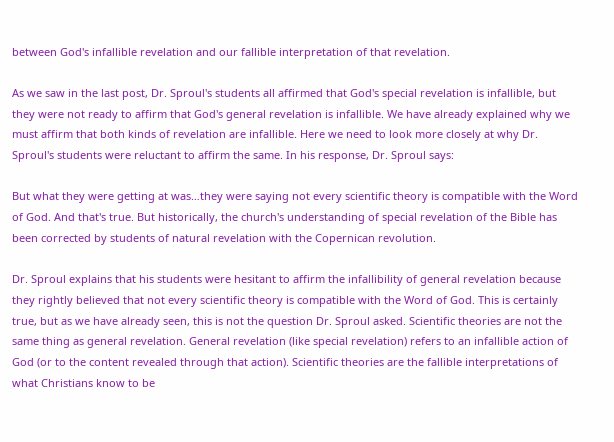between God's infallible revelation and our fallible interpretation of that revelation.

As we saw in the last post, Dr. Sproul's students all affirmed that God's special revelation is infallible, but they were not ready to affirm that God's general revelation is infallible. We have already explained why we must affirm that both kinds of revelation are infallible. Here we need to look more closely at why Dr. Sproul's students were reluctant to affirm the same. In his response, Dr. Sproul says:

But what they were getting at was…they were saying not every scientific theory is compatible with the Word of God. And that's true. But historically, the church's understanding of special revelation of the Bible has been corrected by students of natural revelation with the Copernican revolution.

Dr. Sproul explains that his students were hesitant to affirm the infallibility of general revelation because they rightly believed that not every scientific theory is compatible with the Word of God. This is certainly true, but as we have already seen, this is not the question Dr. Sproul asked. Scientific theories are not the same thing as general revelation. General revelation (like special revelation) refers to an infallible action of God (or to the content revealed through that action). Scientific theories are the fallible interpretations of what Christians know to be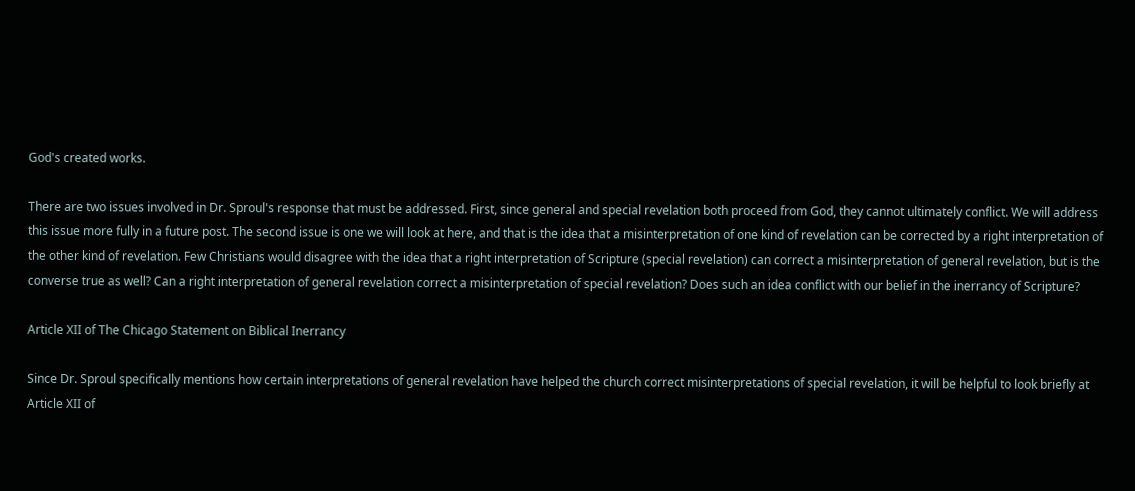God's created works.

There are two issues involved in Dr. Sproul's response that must be addressed. First, since general and special revelation both proceed from God, they cannot ultimately conflict. We will address this issue more fully in a future post. The second issue is one we will look at here, and that is the idea that a misinterpretation of one kind of revelation can be corrected by a right interpretation of the other kind of revelation. Few Christians would disagree with the idea that a right interpretation of Scripture (special revelation) can correct a misinterpretation of general revelation, but is the converse true as well? Can a right interpretation of general revelation correct a misinterpretation of special revelation? Does such an idea conflict with our belief in the inerrancy of Scripture?

Article XII of The Chicago Statement on Biblical Inerrancy

Since Dr. Sproul specifically mentions how certain interpretations of general revelation have helped the church correct misinterpretations of special revelation, it will be helpful to look briefly at Article XII of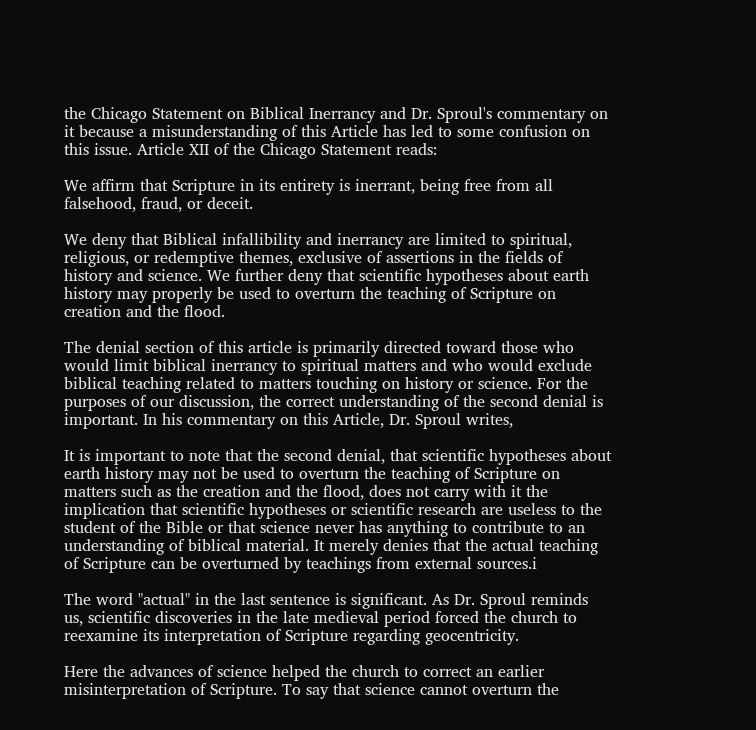the Chicago Statement on Biblical Inerrancy and Dr. Sproul's commentary on it because a misunderstanding of this Article has led to some confusion on this issue. Article XII of the Chicago Statement reads:

We affirm that Scripture in its entirety is inerrant, being free from all falsehood, fraud, or deceit.

We deny that Biblical infallibility and inerrancy are limited to spiritual, religious, or redemptive themes, exclusive of assertions in the fields of history and science. We further deny that scientific hypotheses about earth history may properly be used to overturn the teaching of Scripture on creation and the flood.

The denial section of this article is primarily directed toward those who would limit biblical inerrancy to spiritual matters and who would exclude biblical teaching related to matters touching on history or science. For the purposes of our discussion, the correct understanding of the second denial is important. In his commentary on this Article, Dr. Sproul writes,

It is important to note that the second denial, that scientific hypotheses about earth history may not be used to overturn the teaching of Scripture on matters such as the creation and the flood, does not carry with it the implication that scientific hypotheses or scientific research are useless to the student of the Bible or that science never has anything to contribute to an understanding of biblical material. It merely denies that the actual teaching of Scripture can be overturned by teachings from external sources.i

The word "actual" in the last sentence is significant. As Dr. Sproul reminds us, scientific discoveries in the late medieval period forced the church to reexamine its interpretation of Scripture regarding geocentricity.

Here the advances of science helped the church to correct an earlier misinterpretation of Scripture. To say that science cannot overturn the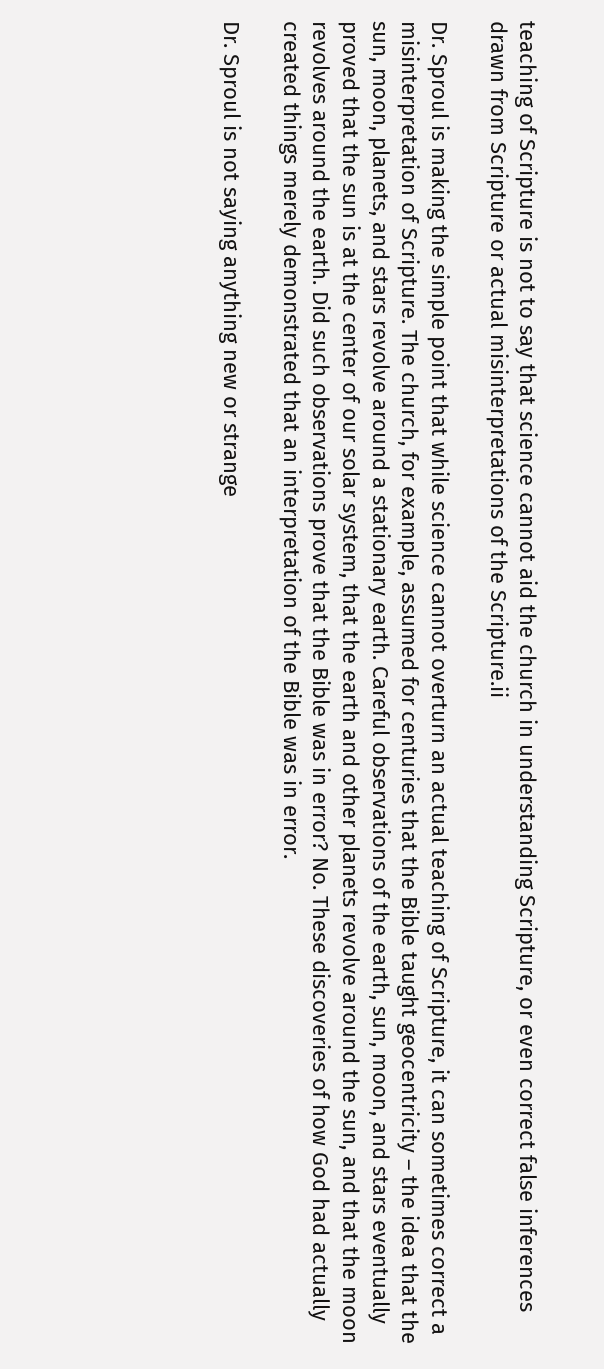teaching of Scripture is not to say that science cannot aid the church in understanding Scripture, or even correct false inferences drawn from Scripture or actual misinterpretations of the Scripture.ii

Dr. Sproul is making the simple point that while science cannot overturn an actual teaching of Scripture, it can sometimes correct a misinterpretation of Scripture. The church, for example, assumed for centuries that the Bible taught geocentricity – the idea that the sun, moon, planets, and stars revolve around a stationary earth. Careful observations of the earth, sun, moon, and stars eventually proved that the sun is at the center of our solar system, that the earth and other planets revolve around the sun, and that the moon revolves around the earth. Did such observations prove that the Bible was in error? No. These discoveries of how God had actually created things merely demonstrated that an interpretation of the Bible was in error.

Dr. Sproul is not saying anything new or strange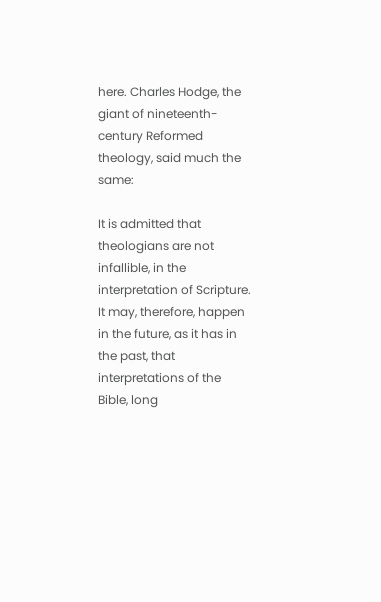here. Charles Hodge, the giant of nineteenth-century Reformed theology, said much the same:

It is admitted that theologians are not infallible, in the interpretation of Scripture. It may, therefore, happen in the future, as it has in the past, that interpretations of the Bible, long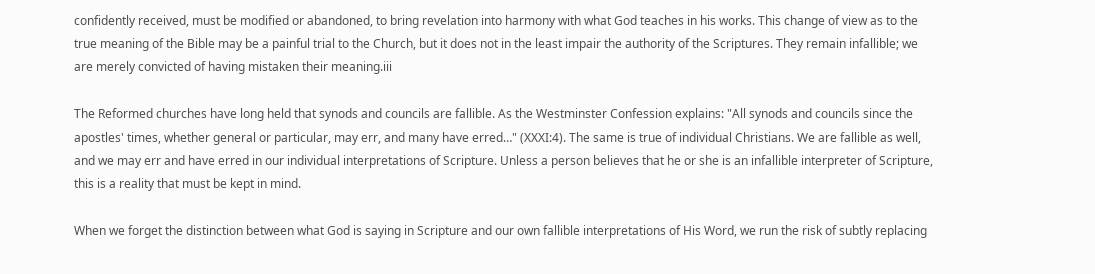confidently received, must be modified or abandoned, to bring revelation into harmony with what God teaches in his works. This change of view as to the true meaning of the Bible may be a painful trial to the Church, but it does not in the least impair the authority of the Scriptures. They remain infallible; we are merely convicted of having mistaken their meaning.iii

The Reformed churches have long held that synods and councils are fallible. As the Westminster Confession explains: "All synods and councils since the apostles' times, whether general or particular, may err, and many have erred…" (XXXI:4). The same is true of individual Christians. We are fallible as well, and we may err and have erred in our individual interpretations of Scripture. Unless a person believes that he or she is an infallible interpreter of Scripture, this is a reality that must be kept in mind.

When we forget the distinction between what God is saying in Scripture and our own fallible interpretations of His Word, we run the risk of subtly replacing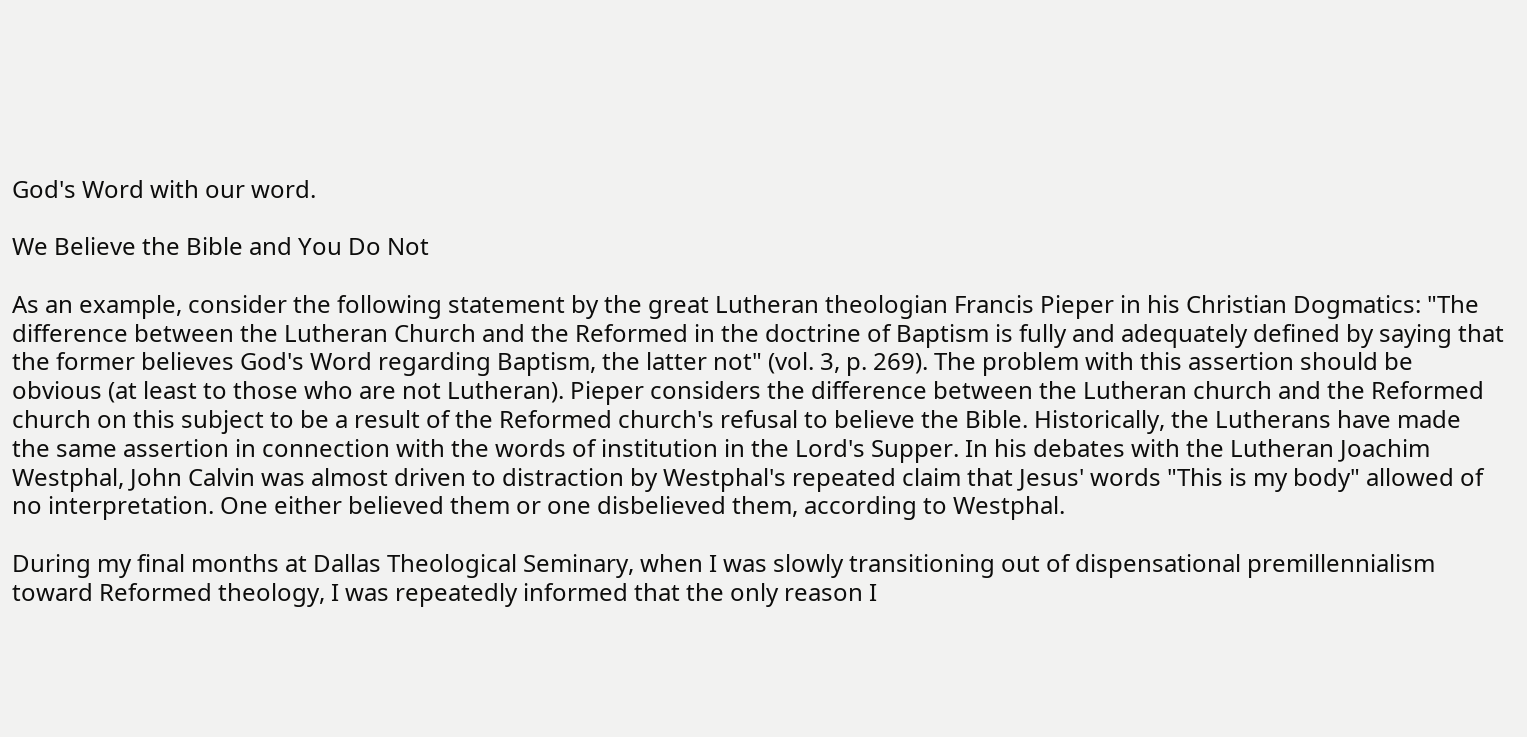God's Word with our word.

We Believe the Bible and You Do Not

As an example, consider the following statement by the great Lutheran theologian Francis Pieper in his Christian Dogmatics: "The difference between the Lutheran Church and the Reformed in the doctrine of Baptism is fully and adequately defined by saying that the former believes God's Word regarding Baptism, the latter not" (vol. 3, p. 269). The problem with this assertion should be obvious (at least to those who are not Lutheran). Pieper considers the difference between the Lutheran church and the Reformed church on this subject to be a result of the Reformed church's refusal to believe the Bible. Historically, the Lutherans have made the same assertion in connection with the words of institution in the Lord's Supper. In his debates with the Lutheran Joachim Westphal, John Calvin was almost driven to distraction by Westphal's repeated claim that Jesus' words "This is my body" allowed of no interpretation. One either believed them or one disbelieved them, according to Westphal.

During my final months at Dallas Theological Seminary, when I was slowly transitioning out of dispensational premillennialism toward Reformed theology, I was repeatedly informed that the only reason I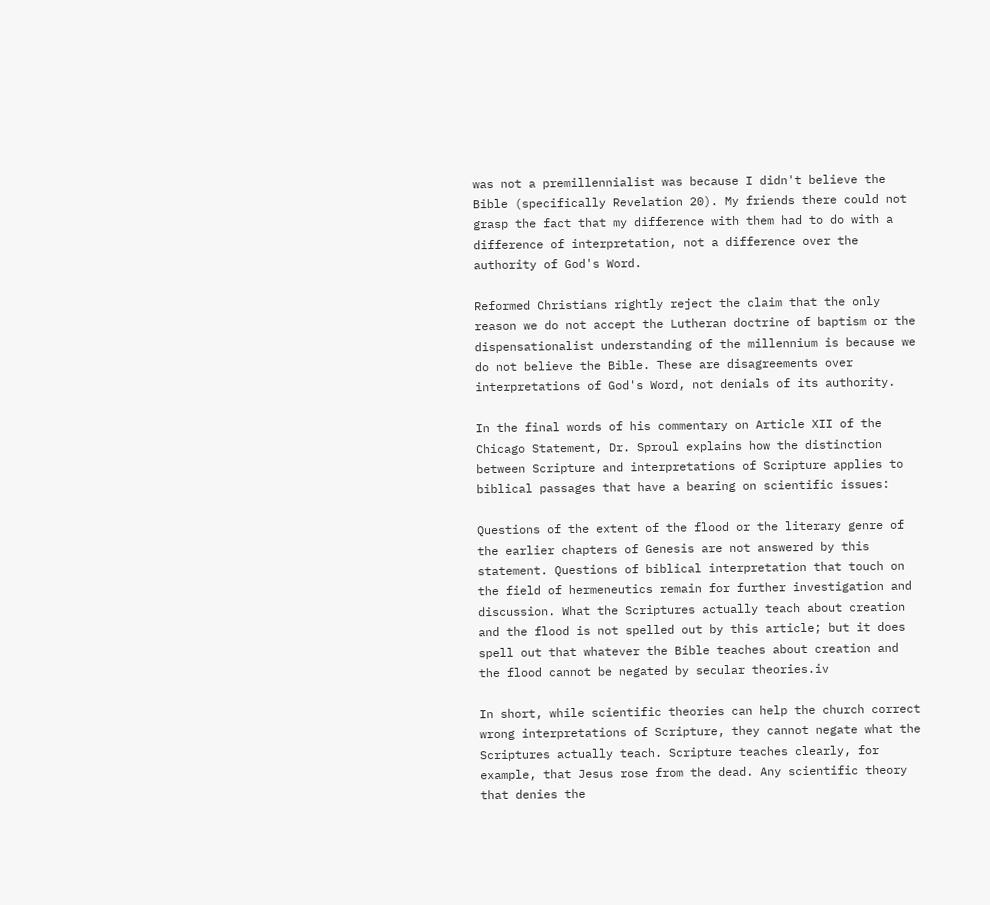was not a premillennialist was because I didn't believe the Bible (specifically Revelation 20). My friends there could not grasp the fact that my difference with them had to do with a difference of interpretation, not a difference over the authority of God's Word.

Reformed Christians rightly reject the claim that the only reason we do not accept the Lutheran doctrine of baptism or the dispensationalist understanding of the millennium is because we do not believe the Bible. These are disagreements over interpretations of God's Word, not denials of its authority.

In the final words of his commentary on Article XII of the Chicago Statement, Dr. Sproul explains how the distinction between Scripture and interpretations of Scripture applies to biblical passages that have a bearing on scientific issues:

Questions of the extent of the flood or the literary genre of the earlier chapters of Genesis are not answered by this statement. Questions of biblical interpretation that touch on the field of hermeneutics remain for further investigation and discussion. What the Scriptures actually teach about creation and the flood is not spelled out by this article; but it does spell out that whatever the Bible teaches about creation and the flood cannot be negated by secular theories.iv

In short, while scientific theories can help the church correct wrong interpretations of Scripture, they cannot negate what the Scriptures actually teach. Scripture teaches clearly, for example, that Jesus rose from the dead. Any scientific theory that denies the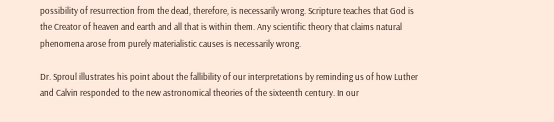possibility of resurrection from the dead, therefore, is necessarily wrong. Scripture teaches that God is the Creator of heaven and earth and all that is within them. Any scientific theory that claims natural phenomena arose from purely materialistic causes is necessarily wrong.

Dr. Sproul illustrates his point about the fallibility of our interpretations by reminding us of how Luther and Calvin responded to the new astronomical theories of the sixteenth century. In our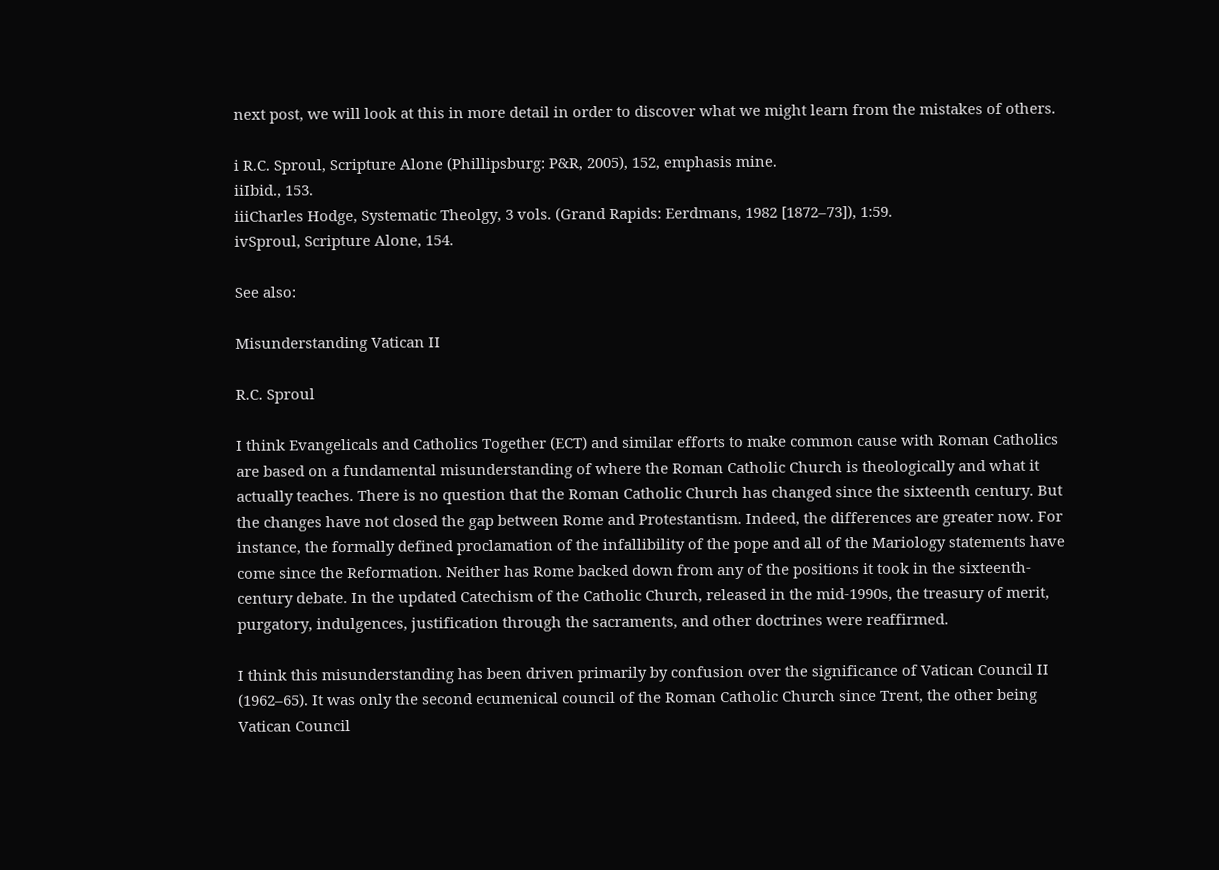next post, we will look at this in more detail in order to discover what we might learn from the mistakes of others.

i R.C. Sproul, Scripture Alone (Phillipsburg: P&R, 2005), 152, emphasis mine.
iiIbid., 153.
iiiCharles Hodge, Systematic Theolgy, 3 vols. (Grand Rapids: Eerdmans, 1982 [1872–73]), 1:59.
ivSproul, Scripture Alone, 154.

See also:

Misunderstanding Vatican II

R.C. Sproul

I think Evangelicals and Catholics Together (ECT) and similar efforts to make common cause with Roman Catholics are based on a fundamental misunderstanding of where the Roman Catholic Church is theologically and what it actually teaches. There is no question that the Roman Catholic Church has changed since the sixteenth century. But the changes have not closed the gap between Rome and Protestantism. Indeed, the differences are greater now. For instance, the formally defined proclamation of the infallibility of the pope and all of the Mariology statements have come since the Reformation. Neither has Rome backed down from any of the positions it took in the sixteenth-century debate. In the updated Catechism of the Catholic Church, released in the mid-1990s, the treasury of merit, purgatory, indulgences, justification through the sacraments, and other doctrines were reaffirmed.

I think this misunderstanding has been driven primarily by confusion over the significance of Vatican Council II (1962–65). It was only the second ecumenical council of the Roman Catholic Church since Trent, the other being Vatican Council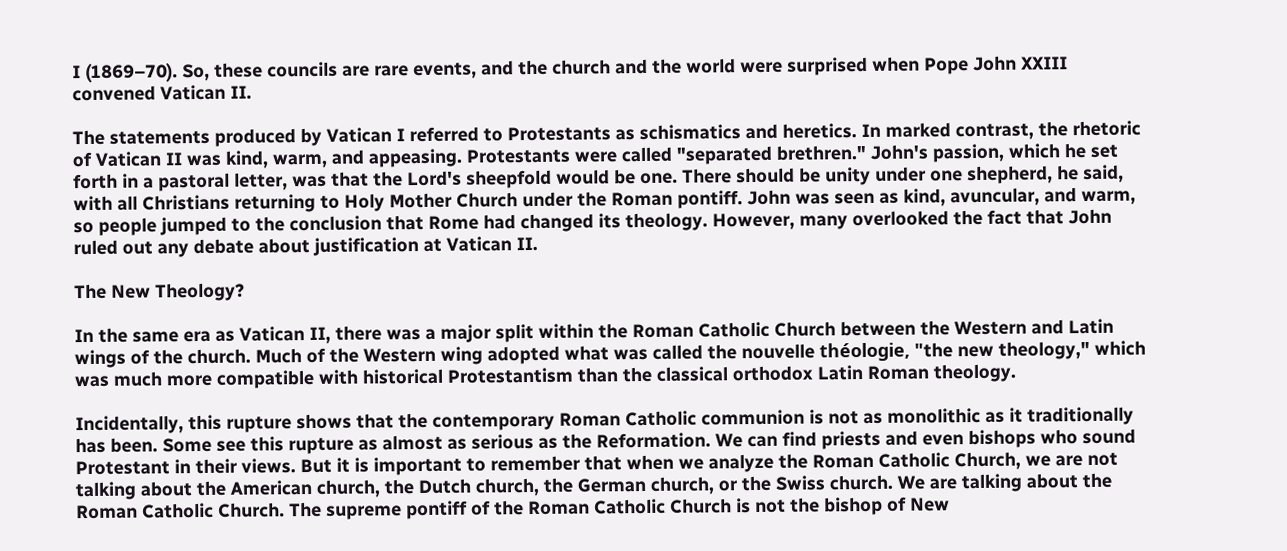I (1869–70). So, these councils are rare events, and the church and the world were surprised when Pope John XXIII convened Vatican II.

The statements produced by Vatican I referred to Protestants as schismatics and heretics. In marked contrast, the rhetoric of Vatican II was kind, warm, and appeasing. Protestants were called "separated brethren." John's passion, which he set forth in a pastoral letter, was that the Lord's sheepfold would be one. There should be unity under one shepherd, he said, with all Christians returning to Holy Mother Church under the Roman pontiff. John was seen as kind, avuncular, and warm, so people jumped to the conclusion that Rome had changed its theology. However, many overlooked the fact that John ruled out any debate about justification at Vatican II.

The New Theology?

In the same era as Vatican II, there was a major split within the Roman Catholic Church between the Western and Latin wings of the church. Much of the Western wing adopted what was called the nouvelle théologie, "the new theology," which was much more compatible with historical Protestantism than the classical orthodox Latin Roman theology.

Incidentally, this rupture shows that the contemporary Roman Catholic communion is not as monolithic as it traditionally has been. Some see this rupture as almost as serious as the Reformation. We can find priests and even bishops who sound Protestant in their views. But it is important to remember that when we analyze the Roman Catholic Church, we are not talking about the American church, the Dutch church, the German church, or the Swiss church. We are talking about the Roman Catholic Church. The supreme pontiff of the Roman Catholic Church is not the bishop of New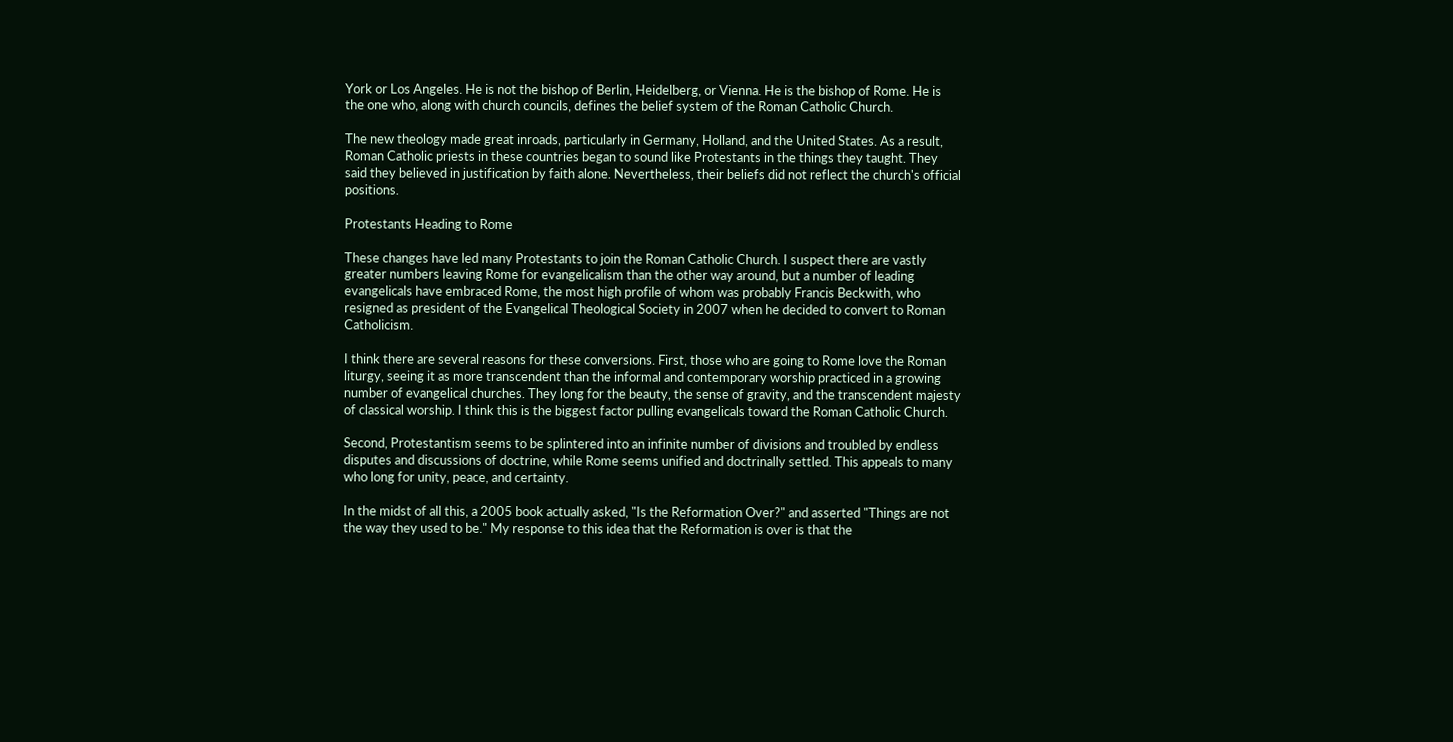York or Los Angeles. He is not the bishop of Berlin, Heidelberg, or Vienna. He is the bishop of Rome. He is the one who, along with church councils, defines the belief system of the Roman Catholic Church.

The new theology made great inroads, particularly in Germany, Holland, and the United States. As a result, Roman Catholic priests in these countries began to sound like Protestants in the things they taught. They said they believed in justification by faith alone. Nevertheless, their beliefs did not reflect the church's official positions.

Protestants Heading to Rome

These changes have led many Protestants to join the Roman Catholic Church. I suspect there are vastly greater numbers leaving Rome for evangelicalism than the other way around, but a number of leading evangelicals have embraced Rome, the most high profile of whom was probably Francis Beckwith, who resigned as president of the Evangelical Theological Society in 2007 when he decided to convert to Roman Catholicism.

I think there are several reasons for these conversions. First, those who are going to Rome love the Roman liturgy, seeing it as more transcendent than the informal and contemporary worship practiced in a growing number of evangelical churches. They long for the beauty, the sense of gravity, and the transcendent majesty of classical worship. I think this is the biggest factor pulling evangelicals toward the Roman Catholic Church.

Second, Protestantism seems to be splintered into an infinite number of divisions and troubled by endless disputes and discussions of doctrine, while Rome seems unified and doctrinally settled. This appeals to many who long for unity, peace, and certainty.

In the midst of all this, a 2005 book actually asked, "Is the Reformation Over?" and asserted "Things are not the way they used to be." My response to this idea that the Reformation is over is that the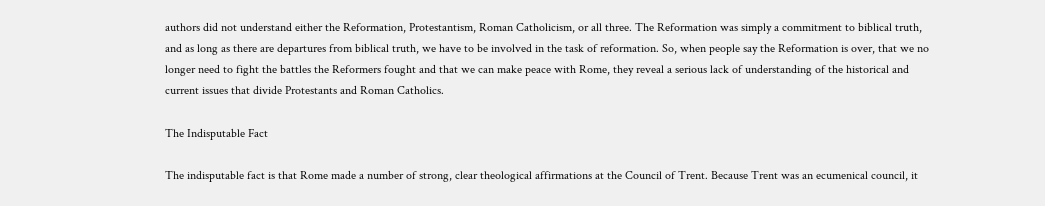authors did not understand either the Reformation, Protestantism, Roman Catholicism, or all three. The Reformation was simply a commitment to biblical truth, and as long as there are departures from biblical truth, we have to be involved in the task of reformation. So, when people say the Reformation is over, that we no longer need to fight the battles the Reformers fought and that we can make peace with Rome, they reveal a serious lack of understanding of the historical and current issues that divide Protestants and Roman Catholics.

The Indisputable Fact

The indisputable fact is that Rome made a number of strong, clear theological affirmations at the Council of Trent. Because Trent was an ecumenical council, it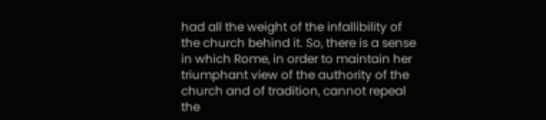had all the weight of the infallibility of the church behind it. So, there is a sense in which Rome, in order to maintain her triumphant view of the authority of the church and of tradition, cannot repeal the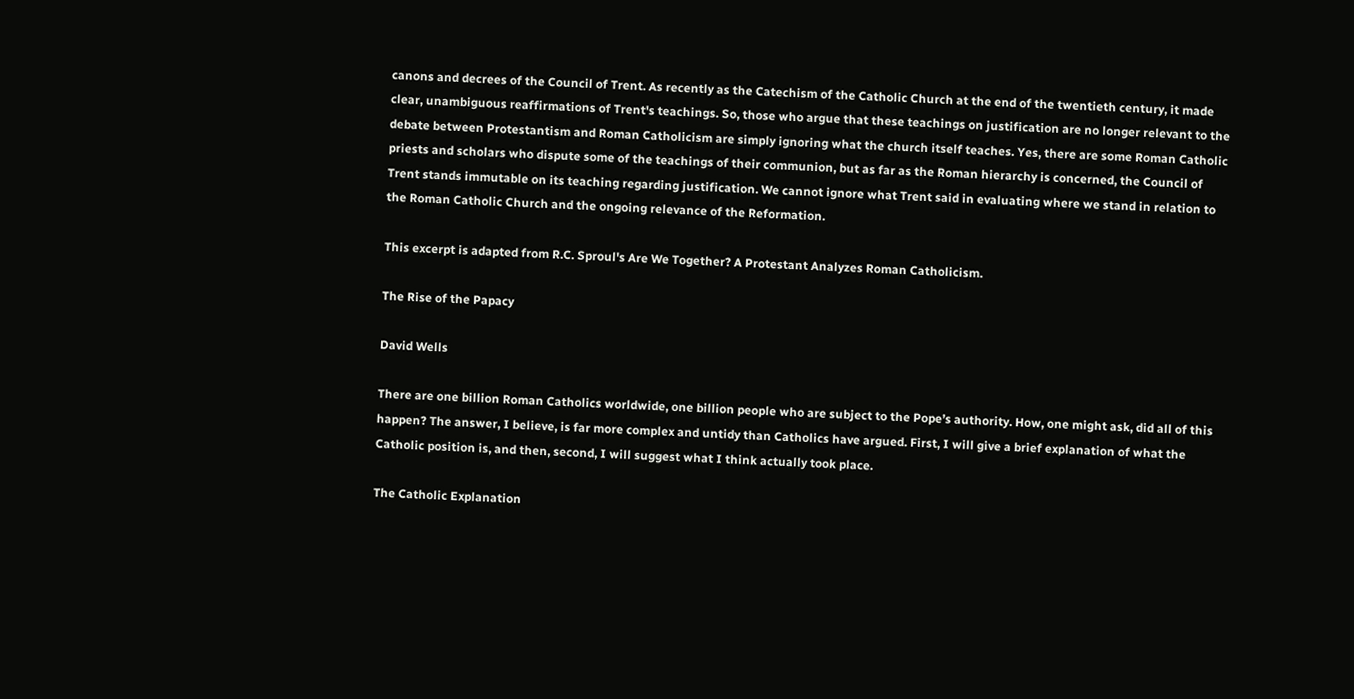canons and decrees of the Council of Trent. As recently as the Catechism of the Catholic Church at the end of the twentieth century, it made clear, unambiguous reaffirmations of Trent's teachings. So, those who argue that these teachings on justification are no longer relevant to the debate between Protestantism and Roman Catholicism are simply ignoring what the church itself teaches. Yes, there are some Roman Catholic priests and scholars who dispute some of the teachings of their communion, but as far as the Roman hierarchy is concerned, the Council of Trent stands immutable on its teaching regarding justification. We cannot ignore what Trent said in evaluating where we stand in relation to the Roman Catholic Church and the ongoing relevance of the Reformation.

This excerpt is adapted from R.C. Sproul's Are We Together? A Protestant Analyzes Roman Catholicism.

The Rise of the Papacy

David Wells

There are one billion Roman Catholics worldwide, one billion people who are subject to the Pope’s authority. How, one might ask, did all of this happen? The answer, I believe, is far more complex and untidy than Catholics have argued. First, I will give a brief explanation of what the Catholic position is, and then, second, I will suggest what I think actually took place.

The Catholic Explanation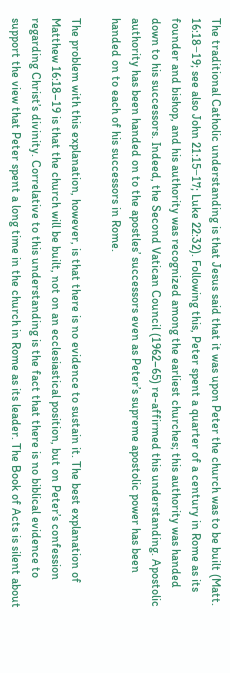The traditional Catholic understanding is that Jesus said that it was upon Peter the church was to be built (Matt. 16:18−19; see also John 21:15−17; Luke 22:32). Following this, Peter spent a quarter of a century in Rome as its founder and bishop, and his authority was recognized among the earliest churches; this authority was handed down to his successors. Indeed, the Second Vatican Council (1962–65) re-affirmed this understanding. Apostolic authority has been handed on to the apostles’ successors even as Peter’s supreme apostolic power has been handed on to each of his successors in Rome.

The problem with this explanation, however, is that there is no evidence to sustain it. The best explanation of Matthew 16:18–19 is that the church will be built, not on an ecclesiastical position, but on Peter’s confession regarding Christ’s divinity. Correlative to this understanding is the fact that there is no biblical evidence to support the view that Peter spent a long time in the church in Rome as its leader. The Book of Acts is silent about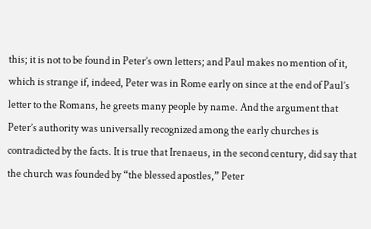this; it is not to be found in Peter’s own letters; and Paul makes no mention of it, which is strange if, indeed, Peter was in Rome early on since at the end of Paul’s letter to the Romans, he greets many people by name. And the argument that Peter’s authority was universally recognized among the early churches is contradicted by the facts. It is true that Irenaeus, in the second century, did say that the church was founded by “the blessed apostles,” Peter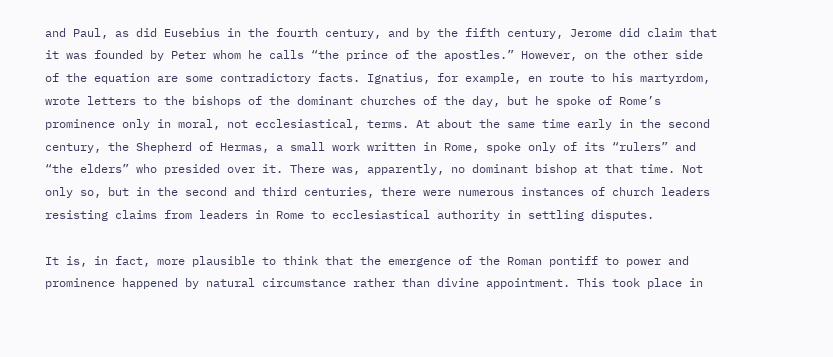and Paul, as did Eusebius in the fourth century, and by the fifth century, Jerome did claim that it was founded by Peter whom he calls “the prince of the apostles.” However, on the other side of the equation are some contradictory facts. Ignatius, for example, en route to his martyrdom, wrote letters to the bishops of the dominant churches of the day, but he spoke of Rome’s prominence only in moral, not ecclesiastical, terms. At about the same time early in the second century, the Shepherd of Hermas, a small work written in Rome, spoke only of its “rulers” and “the elders” who presided over it. There was, apparently, no dominant bishop at that time. Not only so, but in the second and third centuries, there were numerous instances of church leaders resisting claims from leaders in Rome to ecclesiastical authority in settling disputes.

It is, in fact, more plausible to think that the emergence of the Roman pontiff to power and prominence happened by natural circumstance rather than divine appointment. This took place in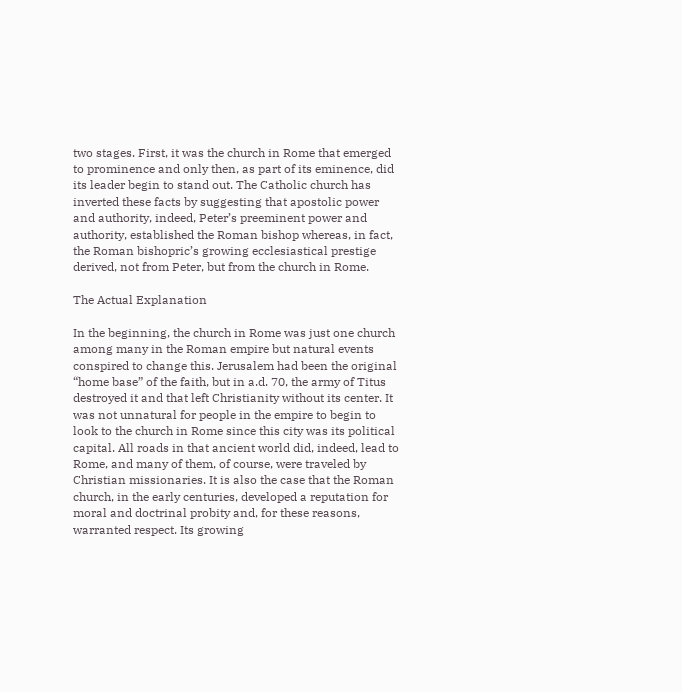two stages. First, it was the church in Rome that emerged to prominence and only then, as part of its eminence, did its leader begin to stand out. The Catholic church has inverted these facts by suggesting that apostolic power and authority, indeed, Peter’s preeminent power and authority, established the Roman bishop whereas, in fact, the Roman bishopric’s growing ecclesiastical prestige derived, not from Peter, but from the church in Rome.

The Actual Explanation

In the beginning, the church in Rome was just one church among many in the Roman empire but natural events conspired to change this. Jerusalem had been the original “home base” of the faith, but in a.d. 70, the army of Titus destroyed it and that left Christianity without its center. It was not unnatural for people in the empire to begin to look to the church in Rome since this city was its political capital. All roads in that ancient world did, indeed, lead to Rome, and many of them, of course, were traveled by Christian missionaries. It is also the case that the Roman church, in the early centuries, developed a reputation for moral and doctrinal probity and, for these reasons, warranted respect. Its growing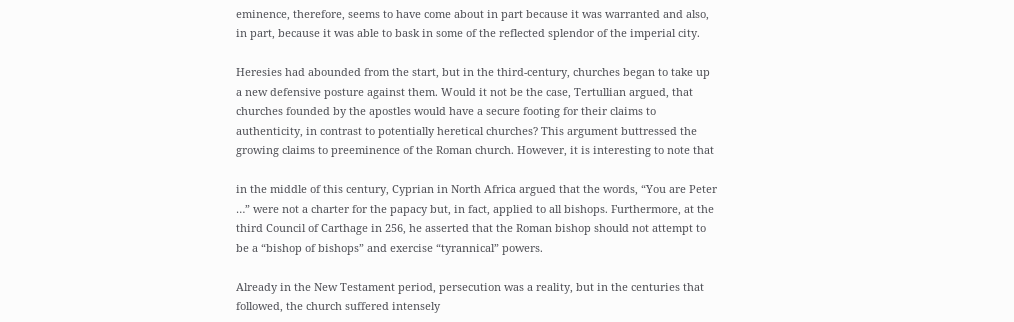eminence, therefore, seems to have come about in part because it was warranted and also, in part, because it was able to bask in some of the reflected splendor of the imperial city.

Heresies had abounded from the start, but in the third-century, churches began to take up a new defensive posture against them. Would it not be the case, Tertullian argued, that churches founded by the apostles would have a secure footing for their claims to authenticity, in contrast to potentially heretical churches? This argument buttressed the growing claims to preeminence of the Roman church. However, it is interesting to note that

in the middle of this century, Cyprian in North Africa argued that the words, “You are Peter …” were not a charter for the papacy but, in fact, applied to all bishops. Furthermore, at the third Council of Carthage in 256, he asserted that the Roman bishop should not attempt to be a “bishop of bishops” and exercise “tyrannical” powers.

Already in the New Testament period, persecution was a reality, but in the centuries that followed, the church suffered intensely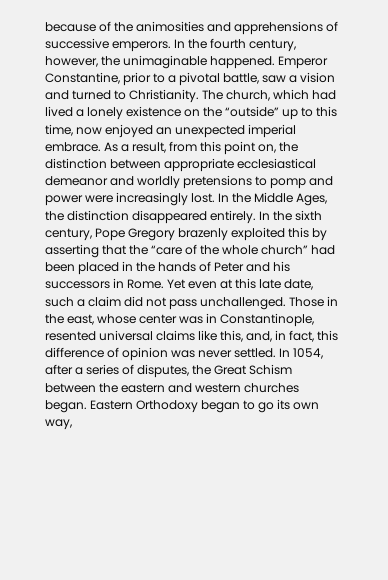because of the animosities and apprehensions of successive emperors. In the fourth century, however, the unimaginable happened. Emperor Constantine, prior to a pivotal battle, saw a vision and turned to Christianity. The church, which had lived a lonely existence on the “outside” up to this time, now enjoyed an unexpected imperial embrace. As a result, from this point on, the distinction between appropriate ecclesiastical demeanor and worldly pretensions to pomp and power were increasingly lost. In the Middle Ages, the distinction disappeared entirely. In the sixth century, Pope Gregory brazenly exploited this by asserting that the “care of the whole church” had been placed in the hands of Peter and his successors in Rome. Yet even at this late date, such a claim did not pass unchallenged. Those in the east, whose center was in Constantinople, resented universal claims like this, and, in fact, this difference of opinion was never settled. In 1054, after a series of disputes, the Great Schism between the eastern and western churches began. Eastern Orthodoxy began to go its own way,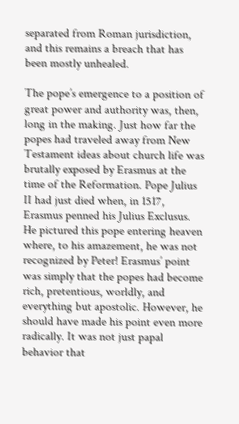separated from Roman jurisdiction, and this remains a breach that has been mostly unhealed.

The pope’s emergence to a position of great power and authority was, then, long in the making. Just how far the popes had traveled away from New Testament ideas about church life was brutally exposed by Erasmus at the time of the Reformation. Pope Julius II had just died when, in 1517, Erasmus penned his Julius Exclusus. He pictured this pope entering heaven where, to his amazement, he was not recognized by Peter! Erasmus’ point was simply that the popes had become rich, pretentious, worldly, and everything but apostolic. However, he should have made his point even more radically. It was not just papal behavior that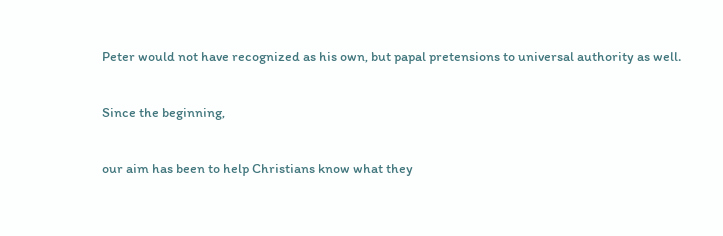Peter would not have recognized as his own, but papal pretensions to universal authority as well.

Since the beginning,

our aim has been to help Christians know what they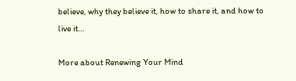believe, why they believe it, how to share it, and how to live it…

More about Renewing Your Mind